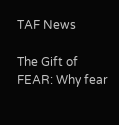TAF News

The Gift of FEAR: Why fear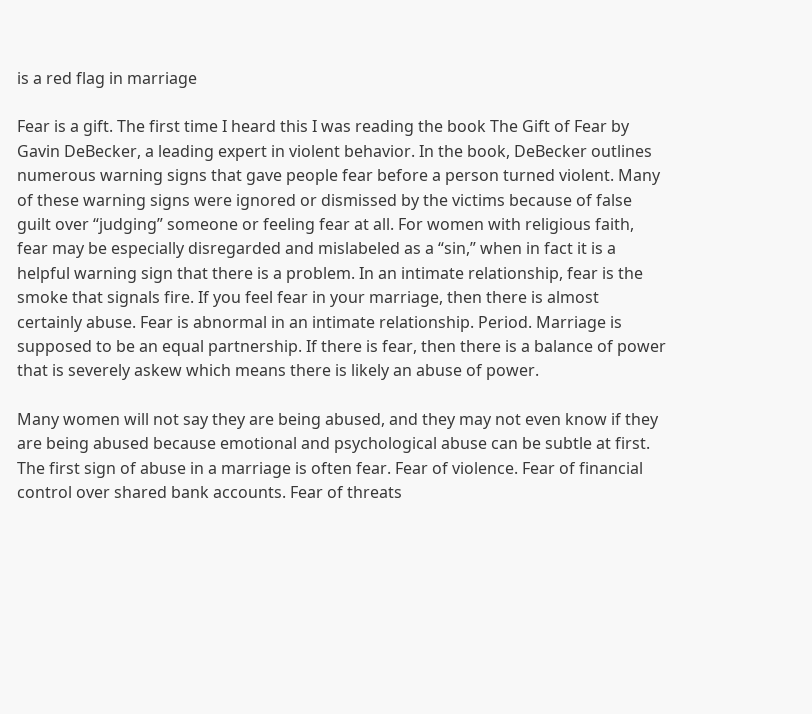is a red flag in marriage

Fear is a gift. The first time I heard this I was reading the book The Gift of Fear by Gavin DeBecker, a leading expert in violent behavior. In the book, DeBecker outlines numerous warning signs that gave people fear before a person turned violent. Many of these warning signs were ignored or dismissed by the victims because of false guilt over “judging” someone or feeling fear at all. For women with religious faith, fear may be especially disregarded and mislabeled as a “sin,” when in fact it is a helpful warning sign that there is a problem. In an intimate relationship, fear is the smoke that signals fire. If you feel fear in your marriage, then there is almost certainly abuse. Fear is abnormal in an intimate relationship. Period. Marriage is supposed to be an equal partnership. If there is fear, then there is a balance of power that is severely askew which means there is likely an abuse of power.

Many women will not say they are being abused, and they may not even know if they are being abused because emotional and psychological abuse can be subtle at first. The first sign of abuse in a marriage is often fear. Fear of violence. Fear of financial control over shared bank accounts. Fear of threats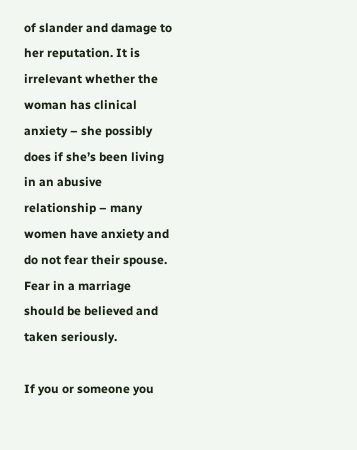of slander and damage to her reputation. It is irrelevant whether the woman has clinical anxiety – she possibly does if she’s been living in an abusive relationship – many women have anxiety and do not fear their spouse. Fear in a marriage should be believed and taken seriously.

If you or someone you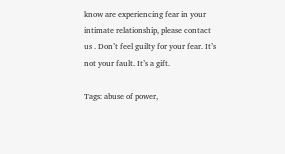know are experiencing fear in your intimate relationship, please contact us . Don’t feel guilty for your fear. It’s not your fault. It’s a gift.

Tags: abuse of power,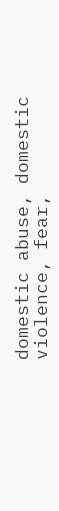domestic abuse, domestic violence, fear,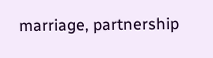marriage, partnership